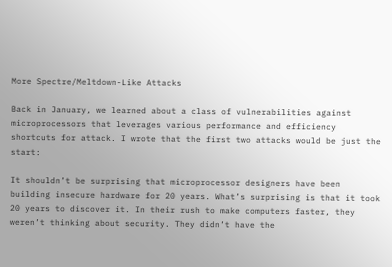More Spectre/Meltdown-Like Attacks

Back in January, we learned about a class of vulnerabilities against microprocessors that leverages various performance and efficiency shortcuts for attack. I wrote that the first two attacks would be just the start:

It shouldn’t be surprising that microprocessor designers have been building insecure hardware for 20 years. What’s surprising is that it took 20 years to discover it. In their rush to make computers faster, they weren’t thinking about security. They didn’t have the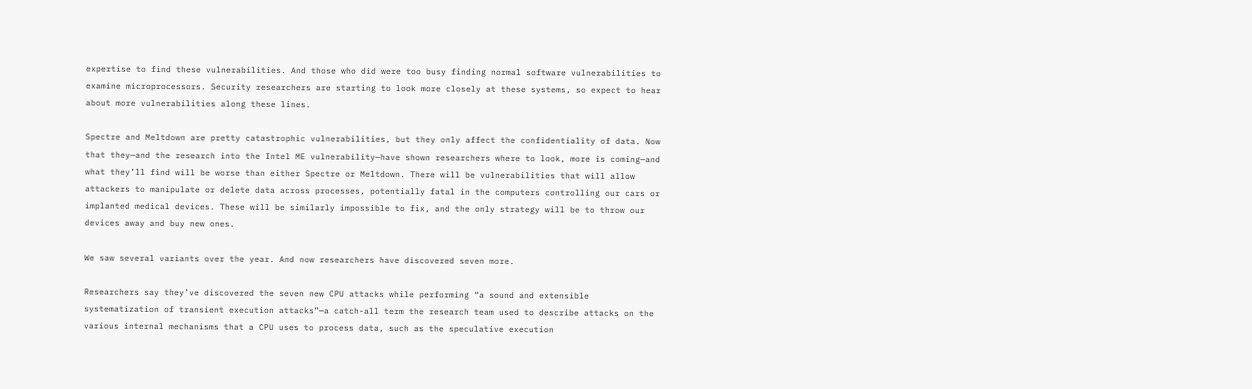expertise to find these vulnerabilities. And those who did were too busy finding normal software vulnerabilities to examine microprocessors. Security researchers are starting to look more closely at these systems, so expect to hear about more vulnerabilities along these lines.

Spectre and Meltdown are pretty catastrophic vulnerabilities, but they only affect the confidentiality of data. Now that they—and the research into the Intel ME vulnerability—have shown researchers where to look, more is coming—and what they’ll find will be worse than either Spectre or Meltdown. There will be vulnerabilities that will allow attackers to manipulate or delete data across processes, potentially fatal in the computers controlling our cars or implanted medical devices. These will be similarly impossible to fix, and the only strategy will be to throw our devices away and buy new ones.

We saw several variants over the year. And now researchers have discovered seven more.

Researchers say they’ve discovered the seven new CPU attacks while performing “a sound and extensible systematization of transient execution attacks”—a catch-all term the research team used to describe attacks on the various internal mechanisms that a CPU uses to process data, such as the speculative execution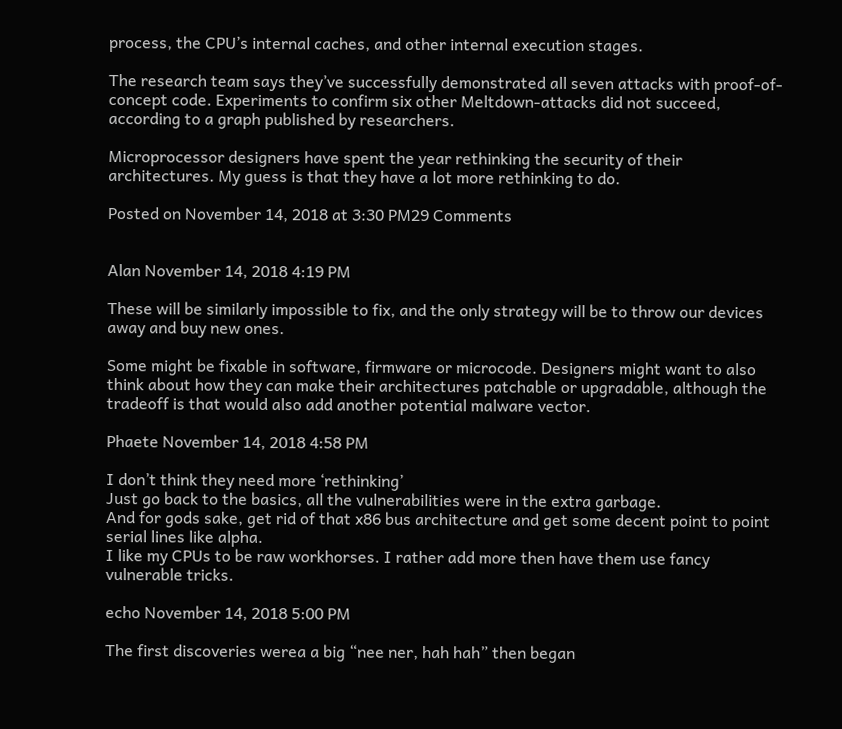process, the CPU’s internal caches, and other internal execution stages.

The research team says they’ve successfully demonstrated all seven attacks with proof-of-concept code. Experiments to confirm six other Meltdown-attacks did not succeed, according to a graph published by researchers.

Microprocessor designers have spent the year rethinking the security of their architectures. My guess is that they have a lot more rethinking to do.

Posted on November 14, 2018 at 3:30 PM29 Comments


Alan November 14, 2018 4:19 PM

These will be similarly impossible to fix, and the only strategy will be to throw our devices away and buy new ones.

Some might be fixable in software, firmware or microcode. Designers might want to also think about how they can make their architectures patchable or upgradable, although the tradeoff is that would also add another potential malware vector.

Phaete November 14, 2018 4:58 PM

I don’t think they need more ‘rethinking’
Just go back to the basics, all the vulnerabilities were in the extra garbage.
And for gods sake, get rid of that x86 bus architecture and get some decent point to point serial lines like alpha.
I like my CPUs to be raw workhorses. I rather add more then have them use fancy vulnerable tricks.

echo November 14, 2018 5:00 PM

The first discoveries werea a big “nee ner, hah hah” then began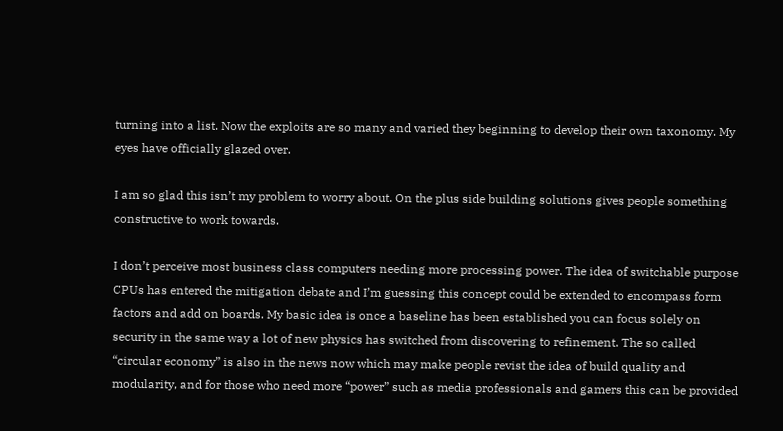turning into a list. Now the exploits are so many and varied they beginning to develop their own taxonomy. My eyes have officially glazed over.

I am so glad this isn’t my problem to worry about. On the plus side building solutions gives people something constructive to work towards.

I don’t perceive most business class computers needing more processing power. The idea of switchable purpose CPUs has entered the mitigation debate and I’m guessing this concept could be extended to encompass form factors and add on boards. My basic idea is once a baseline has been established you can focus solely on security in the same way a lot of new physics has switched from discovering to refinement. The so called “circular economy” is also in the news now which may make people revist the idea of build quality and modularity, and for those who need more “power” such as media professionals and gamers this can be provided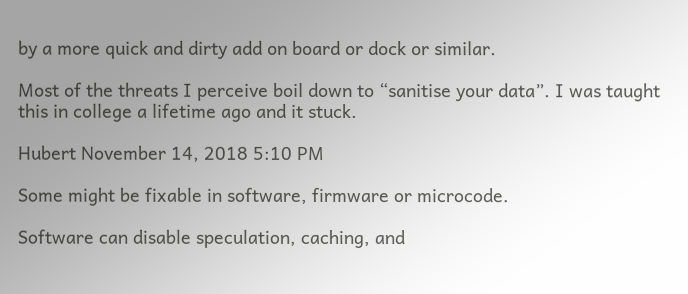by a more quick and dirty add on board or dock or similar.

Most of the threats I perceive boil down to “sanitise your data”. I was taught this in college a lifetime ago and it stuck.

Hubert November 14, 2018 5:10 PM

Some might be fixable in software, firmware or microcode.

Software can disable speculation, caching, and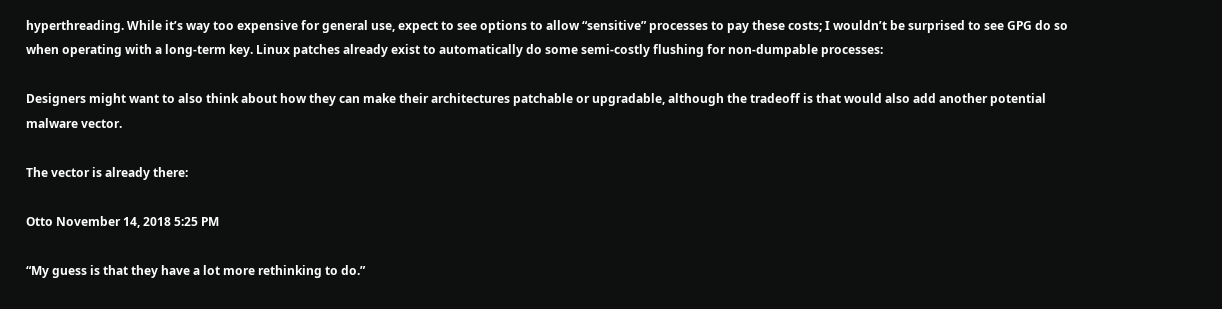hyperthreading. While it’s way too expensive for general use, expect to see options to allow “sensitive” processes to pay these costs; I wouldn’t be surprised to see GPG do so when operating with a long-term key. Linux patches already exist to automatically do some semi-costly flushing for non-dumpable processes:

Designers might want to also think about how they can make their architectures patchable or upgradable, although the tradeoff is that would also add another potential malware vector.

The vector is already there:

Otto November 14, 2018 5:25 PM

“My guess is that they have a lot more rethinking to do.”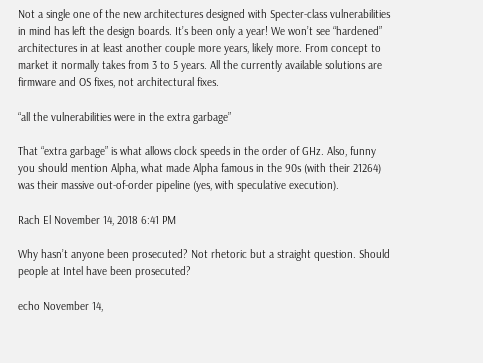Not a single one of the new architectures designed with Specter-class vulnerabilities in mind has left the design boards. It’s been only a year! We won’t see “hardened” architectures in at least another couple more years, likely more. From concept to market it normally takes from 3 to 5 years. All the currently available solutions are firmware and OS fixes, not architectural fixes.

“all the vulnerabilities were in the extra garbage”

That “extra garbage” is what allows clock speeds in the order of GHz. Also, funny you should mention Alpha, what made Alpha famous in the 90s (with their 21264) was their massive out-of-order pipeline (yes, with speculative execution).

Rach El November 14, 2018 6:41 PM

Why hasn’t anyone been prosecuted? Not rhetoric but a straight question. Should people at Intel have been prosecuted?

echo November 14,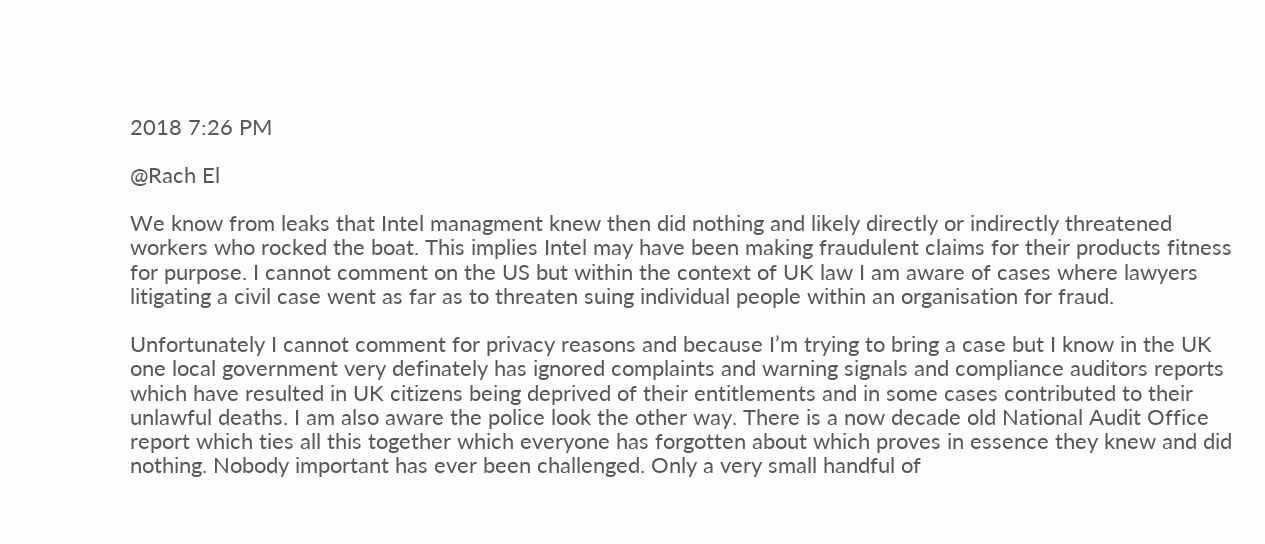2018 7:26 PM

@Rach El

We know from leaks that Intel managment knew then did nothing and likely directly or indirectly threatened workers who rocked the boat. This implies Intel may have been making fraudulent claims for their products fitness for purpose. I cannot comment on the US but within the context of UK law I am aware of cases where lawyers litigating a civil case went as far as to threaten suing individual people within an organisation for fraud.

Unfortunately I cannot comment for privacy reasons and because I’m trying to bring a case but I know in the UK one local government very definately has ignored complaints and warning signals and compliance auditors reports which have resulted in UK citizens being deprived of their entitlements and in some cases contributed to their unlawful deaths. I am also aware the police look the other way. There is a now decade old National Audit Office report which ties all this together which everyone has forgotten about which proves in essence they knew and did nothing. Nobody important has ever been challenged. Only a very small handful of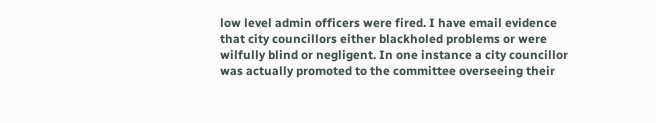low level admin officers were fired. I have email evidence that city councillors either blackholed problems or were wilfully blind or negligent. In one instance a city councillor was actually promoted to the committee overseeing their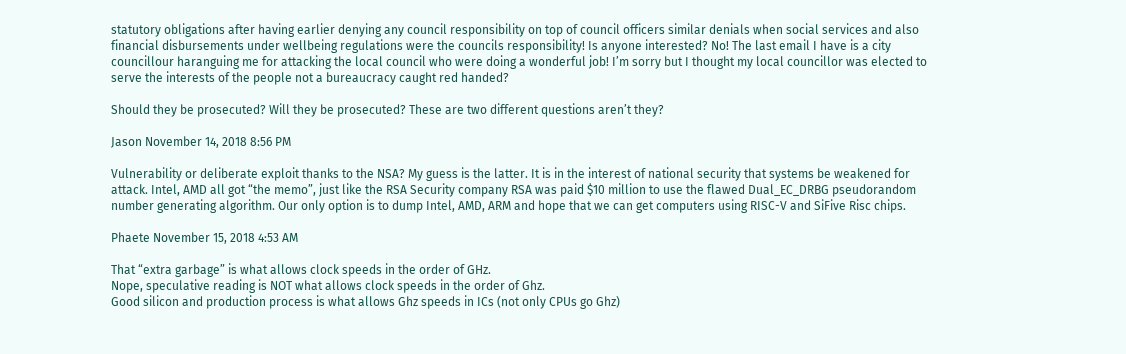statutory obligations after having earlier denying any council responsibility on top of council officers similar denials when social services and also financial disbursements under wellbeing regulations were the councils responsibility! Is anyone interested? No! The last email I have is a city councillour haranguing me for attacking the local council who were doing a wonderful job! I’m sorry but I thought my local councillor was elected to serve the interests of the people not a bureaucracy caught red handed?

Should they be prosecuted? Will they be prosecuted? These are two different questions aren’t they?

Jason November 14, 2018 8:56 PM

Vulnerability or deliberate exploit thanks to the NSA? My guess is the latter. It is in the interest of national security that systems be weakened for attack. Intel, AMD all got “the memo”, just like the RSA Security company RSA was paid $10 million to use the flawed Dual_EC_DRBG pseudorandom number generating algorithm. Our only option is to dump Intel, AMD, ARM and hope that we can get computers using RISC-V and SiFive Risc chips.

Phaete November 15, 2018 4:53 AM

That “extra garbage” is what allows clock speeds in the order of GHz.
Nope, speculative reading is NOT what allows clock speeds in the order of Ghz.
Good silicon and production process is what allows Ghz speeds in ICs (not only CPUs go Ghz)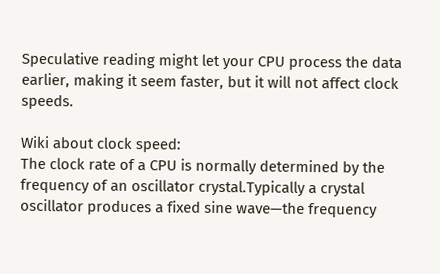Speculative reading might let your CPU process the data earlier, making it seem faster, but it will not affect clock speeds.

Wiki about clock speed:
The clock rate of a CPU is normally determined by the frequency of an oscillator crystal.Typically a crystal oscillator produces a fixed sine wave—the frequency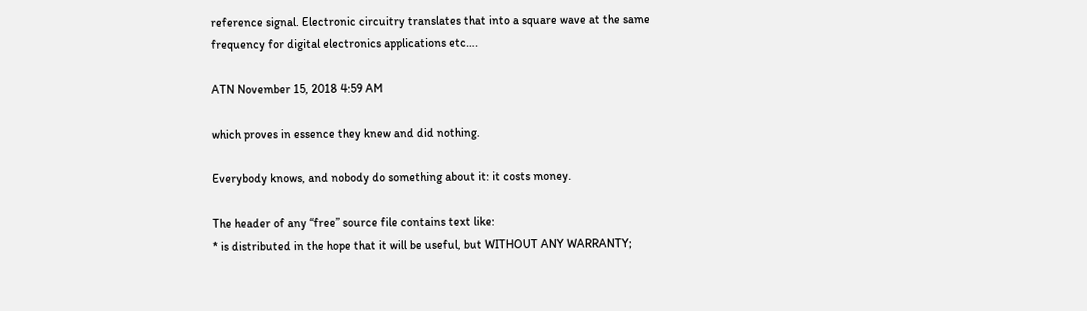reference signal. Electronic circuitry translates that into a square wave at the same frequency for digital electronics applications etc….

ATN November 15, 2018 4:59 AM

which proves in essence they knew and did nothing.

Everybody knows, and nobody do something about it: it costs money.

The header of any “free” source file contains text like:
* is distributed in the hope that it will be useful, but WITHOUT ANY WARRANTY;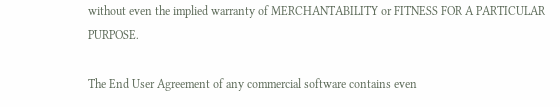without even the implied warranty of MERCHANTABILITY or FITNESS FOR A PARTICULAR PURPOSE.

The End User Agreement of any commercial software contains even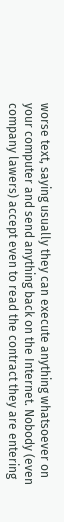worse text, saying usually they can execute anything whatsoever on your computer and send anything back on the Internet. Nobody (even company lawers) accept even to read the contract they are entering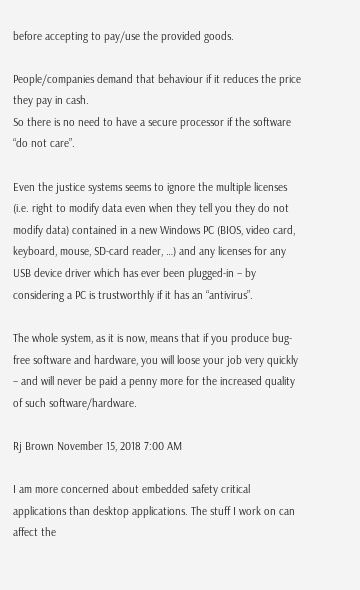before accepting to pay/use the provided goods.

People/companies demand that behaviour if it reduces the price they pay in cash.
So there is no need to have a secure processor if the software “do not care”.

Even the justice systems seems to ignore the multiple licenses (i.e. right to modify data even when they tell you they do not modify data) contained in a new Windows PC (BIOS, video card, keyboard, mouse, SD-card reader, …) and any licenses for any USB device driver which has ever been plugged-in – by considering a PC is trustworthly if it has an “antivirus”.

The whole system, as it is now, means that if you produce bug-free software and hardware, you will loose your job very quickly – and will never be paid a penny more for the increased quality of such software/hardware.

Rj Brown November 15, 2018 7:00 AM

I am more concerned about embedded safety critical applications than desktop applications. The stuff I work on can affect the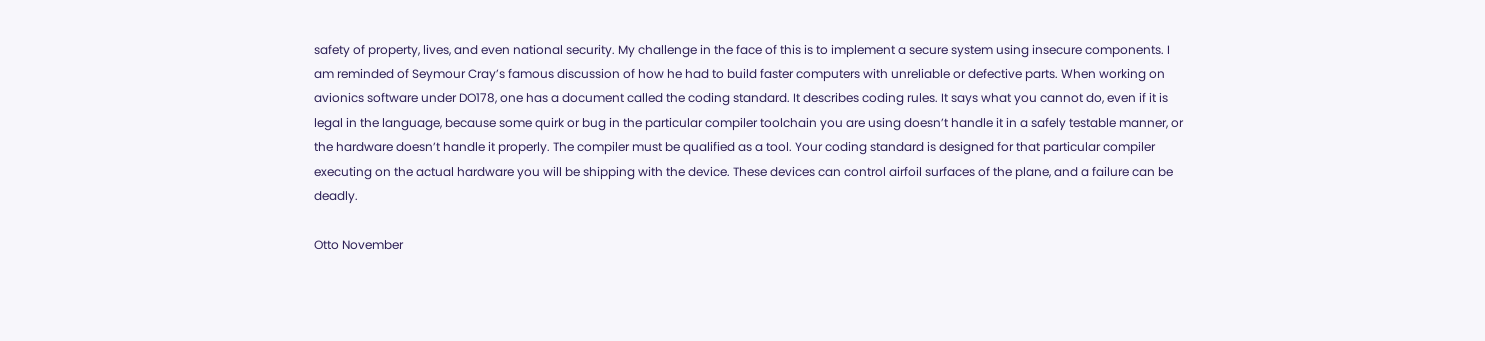safety of property, lives, and even national security. My challenge in the face of this is to implement a secure system using insecure components. I am reminded of Seymour Cray’s famous discussion of how he had to build faster computers with unreliable or defective parts. When working on avionics software under DO178, one has a document called the coding standard. It describes coding rules. It says what you cannot do, even if it is legal in the language, because some quirk or bug in the particular compiler toolchain you are using doesn’t handle it in a safely testable manner, or the hardware doesn’t handle it properly. The compiler must be qualified as a tool. Your coding standard is designed for that particular compiler executing on the actual hardware you will be shipping with the device. These devices can control airfoil surfaces of the plane, and a failure can be deadly.

Otto November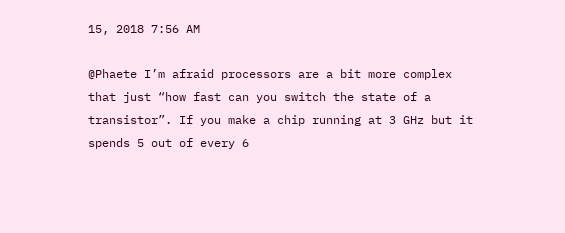15, 2018 7:56 AM

@Phaete I’m afraid processors are a bit more complex that just “how fast can you switch the state of a transistor”. If you make a chip running at 3 GHz but it spends 5 out of every 6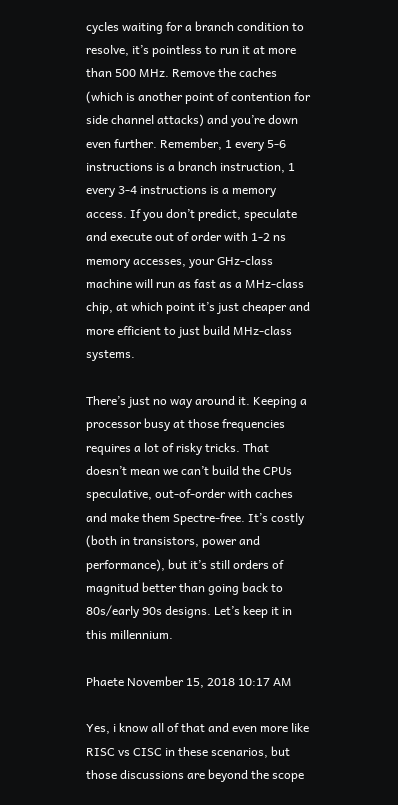cycles waiting for a branch condition to resolve, it’s pointless to run it at more than 500 MHz. Remove the caches (which is another point of contention for side channel attacks) and you’re down even further. Remember, 1 every 5-6 instructions is a branch instruction, 1 every 3-4 instructions is a memory access. If you don’t predict, speculate and execute out of order with 1-2 ns memory accesses, your GHz-class machine will run as fast as a MHz-class chip, at which point it’s just cheaper and more efficient to just build MHz-class systems.

There’s just no way around it. Keeping a processor busy at those frequencies requires a lot of risky tricks. That doesn’t mean we can’t build the CPUs speculative, out-of-order with caches and make them Spectre-free. It’s costly (both in transistors, power and performance), but it’s still orders of magnitud better than going back to 80s/early 90s designs. Let’s keep it in this millennium.

Phaete November 15, 2018 10:17 AM

Yes, i know all of that and even more like RISC vs CISC in these scenarios, but those discussions are beyond the scope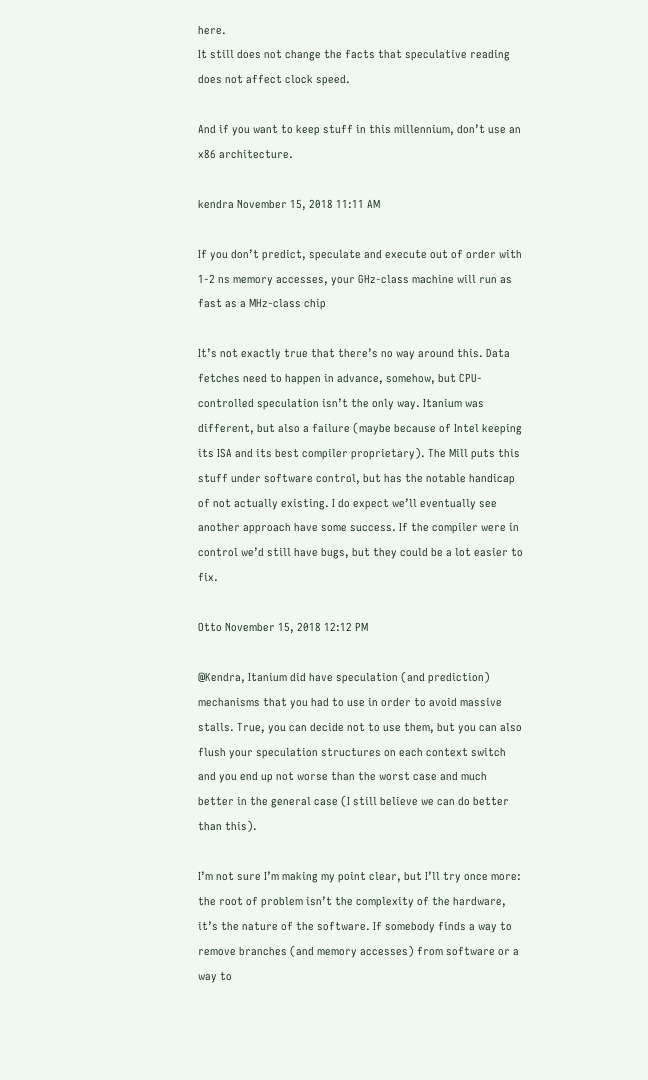here.
It still does not change the facts that speculative reading does not affect clock speed.

And if you want to keep stuff in this millennium, don’t use an x86 architecture.

kendra November 15, 2018 11:11 AM

If you don’t predict, speculate and execute out of order with 1-2 ns memory accesses, your GHz-class machine will run as fast as a MHz-class chip

It’s not exactly true that there’s no way around this. Data fetches need to happen in advance, somehow, but CPU-controlled speculation isn’t the only way. Itanium was different, but also a failure (maybe because of Intel keeping its ISA and its best compiler proprietary). The Mill puts this stuff under software control, but has the notable handicap of not actually existing. I do expect we’ll eventually see another approach have some success. If the compiler were in control we’d still have bugs, but they could be a lot easier to fix.

Otto November 15, 2018 12:12 PM

@Kendra, Itanium did have speculation (and prediction) mechanisms that you had to use in order to avoid massive stalls. True, you can decide not to use them, but you can also flush your speculation structures on each context switch and you end up not worse than the worst case and much better in the general case (I still believe we can do better than this).

I’m not sure I’m making my point clear, but I’ll try once more: the root of problem isn’t the complexity of the hardware, it’s the nature of the software. If somebody finds a way to remove branches (and memory accesses) from software or a way to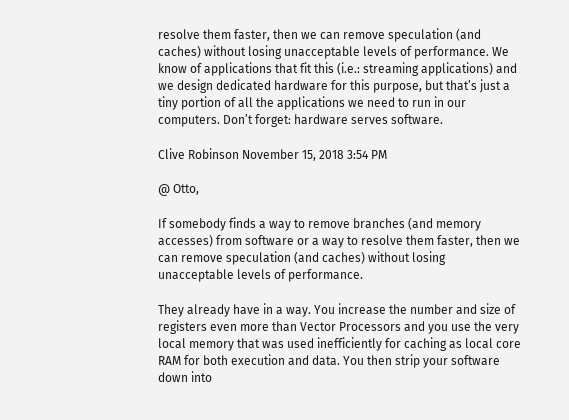resolve them faster, then we can remove speculation (and caches) without losing unacceptable levels of performance. We know of applications that fit this (i.e.: streaming applications) and we design dedicated hardware for this purpose, but that’s just a tiny portion of all the applications we need to run in our computers. Don’t forget: hardware serves software.

Clive Robinson November 15, 2018 3:54 PM

@ Otto,

If somebody finds a way to remove branches (and memory accesses) from software or a way to resolve them faster, then we can remove speculation (and caches) without losing unacceptable levels of performance.

They already have in a way. You increase the number and size of registers even more than Vector Processors and you use the very local memory that was used inefficiently for caching as local core RAM for both execution and data. You then strip your software down into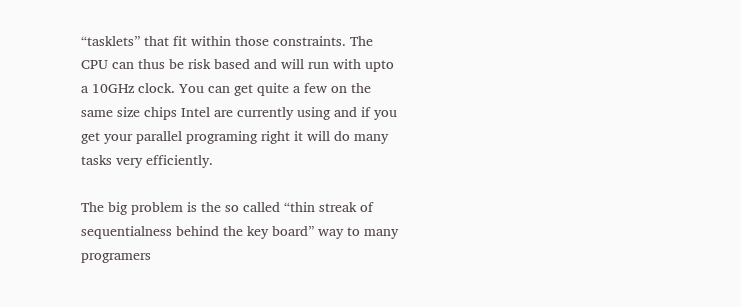“tasklets” that fit within those constraints. The CPU can thus be risk based and will run with upto a 10GHz clock. You can get quite a few on the same size chips Intel are currently using and if you get your parallel programing right it will do many tasks very efficiently.

The big problem is the so called “thin streak of sequentialness behind the key board” way to many programers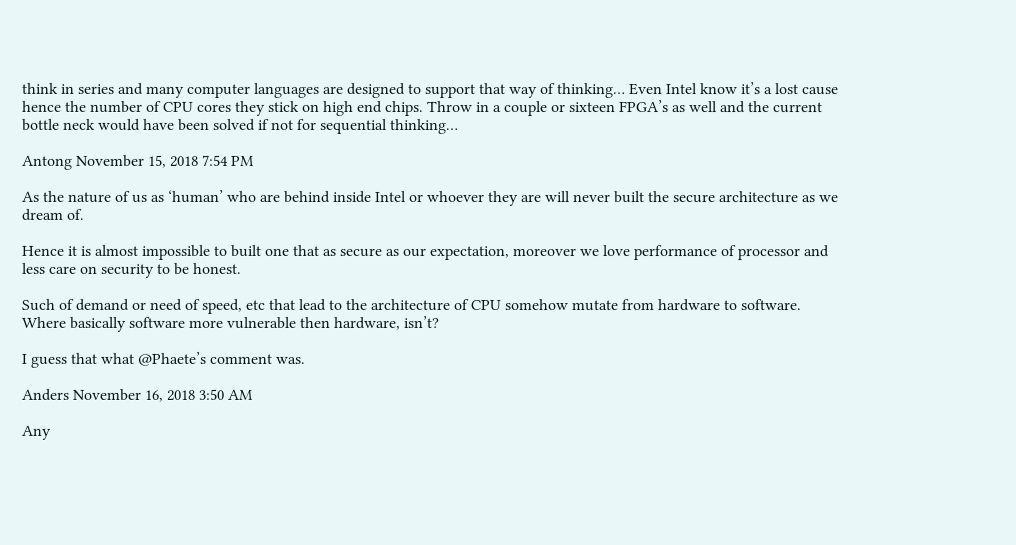think in series and many computer languages are designed to support that way of thinking… Even Intel know it’s a lost cause hence the number of CPU cores they stick on high end chips. Throw in a couple or sixteen FPGA’s as well and the current bottle neck would have been solved if not for sequential thinking…

Antong November 15, 2018 7:54 PM

As the nature of us as ‘human’ who are behind inside Intel or whoever they are will never built the secure architecture as we dream of.

Hence it is almost impossible to built one that as secure as our expectation, moreover we love performance of processor and less care on security to be honest.

Such of demand or need of speed, etc that lead to the architecture of CPU somehow mutate from hardware to software. Where basically software more vulnerable then hardware, isn’t?

I guess that what @Phaete’s comment was.

Anders November 16, 2018 3:50 AM

Any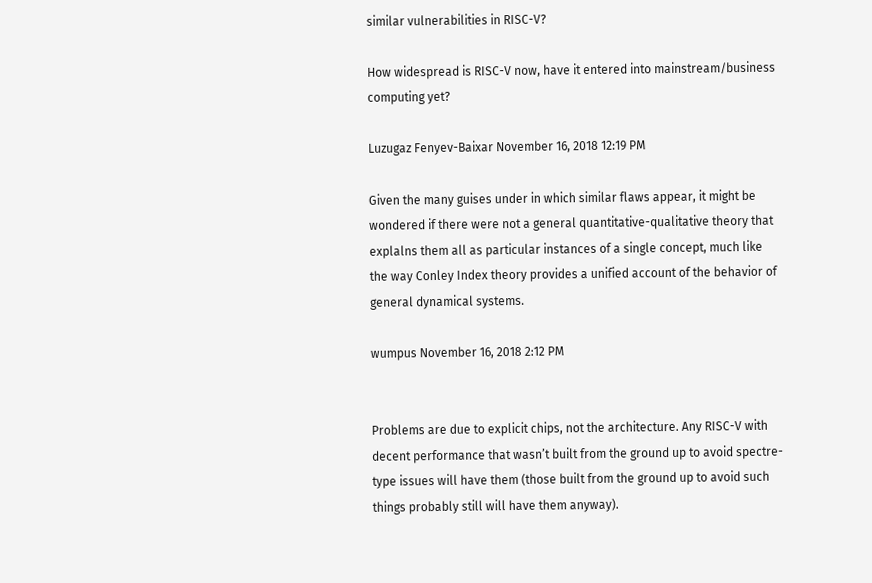similar vulnerabilities in RISC-V?

How widespread is RISC-V now, have it entered into mainstream/business computing yet?

Luzugaz Fenyev-Baixar November 16, 2018 12:19 PM

Given the many guises under in which similar flaws appear, it might be wondered if there were not a general quantitative-qualitative theory that explalns them all as particular instances of a single concept, much like the way Conley Index theory provides a unified account of the behavior of general dynamical systems.

wumpus November 16, 2018 2:12 PM


Problems are due to explicit chips, not the architecture. Any RISC-V with decent performance that wasn’t built from the ground up to avoid spectre-type issues will have them (those built from the ground up to avoid such things probably still will have them anyway).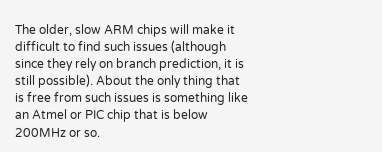The older, slow ARM chips will make it difficult to find such issues (although since they rely on branch prediction, it is still possible). About the only thing that is free from such issues is something like an Atmel or PIC chip that is below 200MHz or so.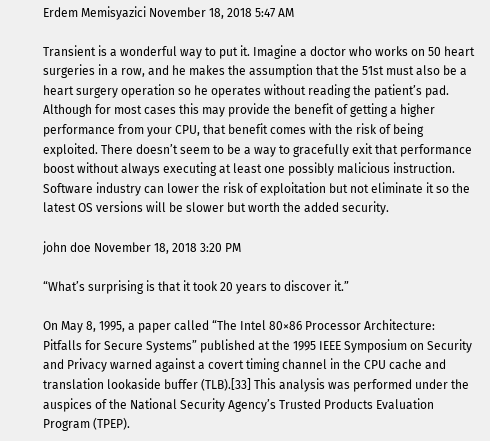Erdem Memisyazici November 18, 2018 5:47 AM

Transient is a wonderful way to put it. Imagine a doctor who works on 50 heart surgeries in a row, and he makes the assumption that the 51st must also be a heart surgery operation so he operates without reading the patient’s pad. Although for most cases this may provide the benefit of getting a higher performance from your CPU, that benefit comes with the risk of being exploited. There doesn’t seem to be a way to gracefully exit that performance boost without always executing at least one possibly malicious instruction. Software industry can lower the risk of exploitation but not eliminate it so the latest OS versions will be slower but worth the added security.

john doe November 18, 2018 3:20 PM

“What’s surprising is that it took 20 years to discover it.”

On May 8, 1995, a paper called “The Intel 80×86 Processor Architecture: Pitfalls for Secure Systems” published at the 1995 IEEE Symposium on Security and Privacy warned against a covert timing channel in the CPU cache and translation lookaside buffer (TLB).[33] This analysis was performed under the auspices of the National Security Agency’s Trusted Products Evaluation Program (TPEP).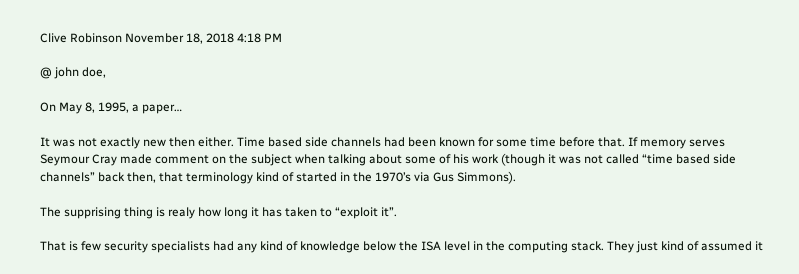Clive Robinson November 18, 2018 4:18 PM

@ john doe,

On May 8, 1995, a paper…

It was not exactly new then either. Time based side channels had been known for some time before that. If memory serves Seymour Cray made comment on the subject when talking about some of his work (though it was not called “time based side channels” back then, that terminology kind of started in the 1970’s via Gus Simmons).

The supprising thing is realy how long it has taken to “exploit it”.

That is few security specialists had any kind of knowledge below the ISA level in the computing stack. They just kind of assumed it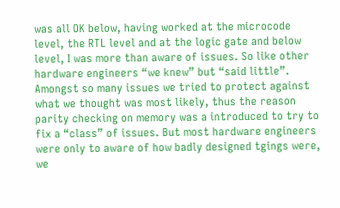was all OK below, having worked at the microcode level, the RTL level and at the logic gate and below level, I was more than aware of issues. So like other hardware engineers “we knew” but “said little”. Amongst so many issues we tried to protect against what we thought was most likely, thus the reason parity checking on memory was a introduced to try to fix a “class” of issues. But most hardware engineers were only to aware of how badly designed tgings were, we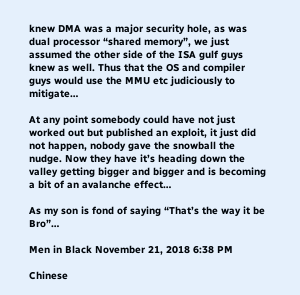knew DMA was a major security hole, as was dual processor “shared memory”, we just assumed the other side of the ISA gulf guys knew as well. Thus that the OS and compiler guys would use the MMU etc judiciously to mitigate…

At any point somebody could have not just worked out but published an exploit, it just did not happen, nobody gave the snowball the nudge. Now they have it’s heading down the valley getting bigger and bigger and is becoming a bit of an avalanche effect…

As my son is fond of saying “That’s the way it be Bro”…

Men in Black November 21, 2018 6:38 PM

Chinese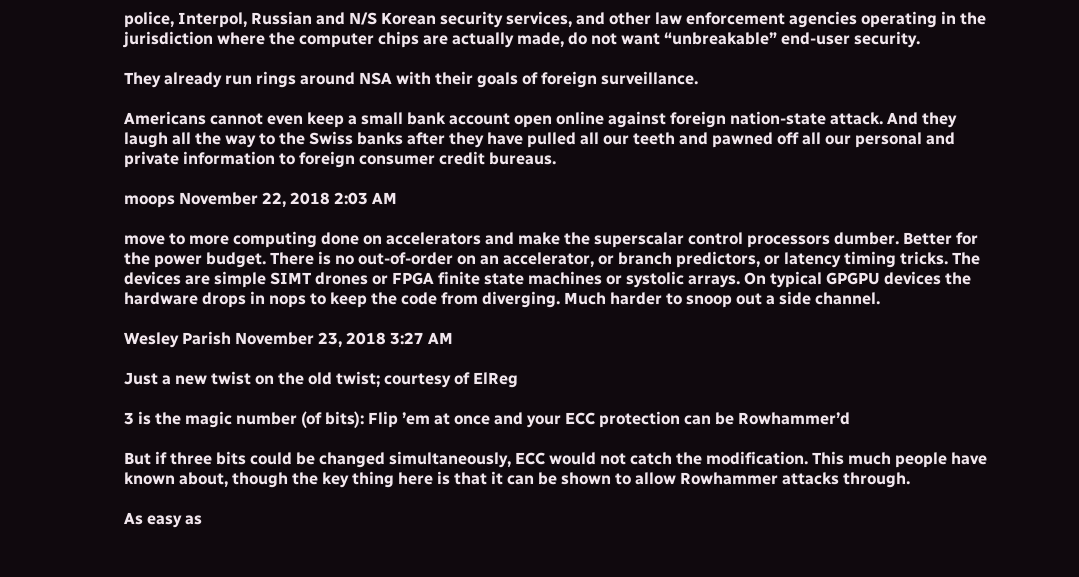police, Interpol, Russian and N/S Korean security services, and other law enforcement agencies operating in the jurisdiction where the computer chips are actually made, do not want “unbreakable” end-user security.

They already run rings around NSA with their goals of foreign surveillance.

Americans cannot even keep a small bank account open online against foreign nation-state attack. And they laugh all the way to the Swiss banks after they have pulled all our teeth and pawned off all our personal and private information to foreign consumer credit bureaus.

moops November 22, 2018 2:03 AM

move to more computing done on accelerators and make the superscalar control processors dumber. Better for the power budget. There is no out-of-order on an accelerator, or branch predictors, or latency timing tricks. The devices are simple SIMT drones or FPGA finite state machines or systolic arrays. On typical GPGPU devices the hardware drops in nops to keep the code from diverging. Much harder to snoop out a side channel.

Wesley Parish November 23, 2018 3:27 AM

Just a new twist on the old twist; courtesy of ElReg

3 is the magic number (of bits): Flip ’em at once and your ECC protection can be Rowhammer’d

But if three bits could be changed simultaneously, ECC would not catch the modification. This much people have known about, though the key thing here is that it can be shown to allow Rowhammer attacks through.

As easy as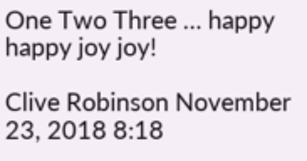One Two Three … happy happy joy joy!

Clive Robinson November 23, 2018 8:18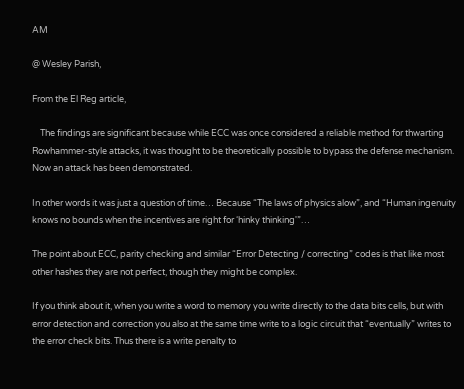AM

@ Wesley Parish,

From the El Reg article,

    The findings are significant because while ECC was once considered a reliable method for thwarting Rowhammer-style attacks, it was thought to be theoretically possible to bypass the defense mechanism. Now an attack has been demonstrated.

In other words it was just a question of time… Because “The laws of physics alow”, and “Human ingenuity knows no bounds when the incentives are right for ‘hinky thinking'”…

The point about ECC, parity checking and similar “Error Detecting / correcting” codes is that like most other hashes they are not perfect, though they might be complex.

If you think about it, when you write a word to memory you write directly to the data bits cells, but with error detection and correction you also at the same time write to a logic circuit that “eventually” writes to the error check bits. Thus there is a write penalty to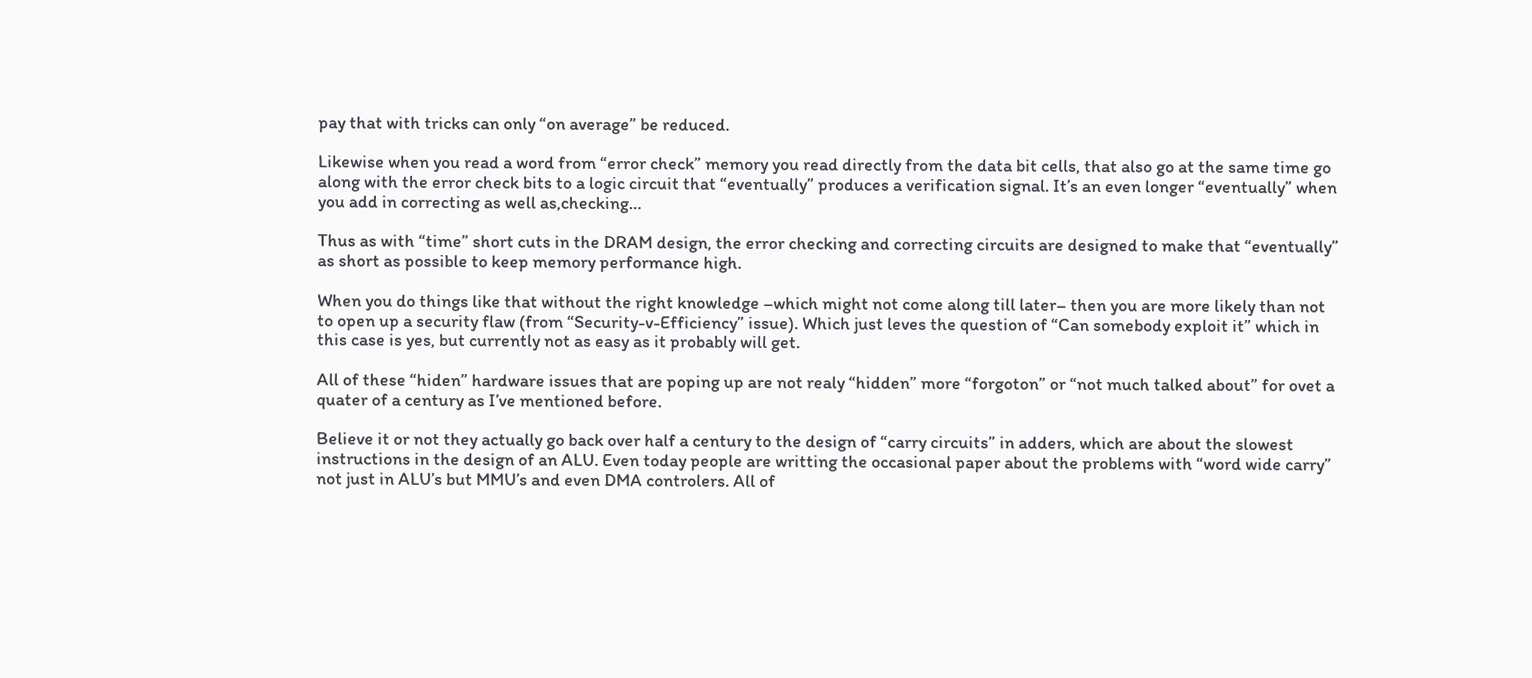pay that with tricks can only “on average” be reduced.

Likewise when you read a word from “error check” memory you read directly from the data bit cells, that also go at the same time go along with the error check bits to a logic circuit that “eventually” produces a verification signal. It’s an even longer “eventually” when you add in correcting as well as,checking…

Thus as with “time” short cuts in the DRAM design, the error checking and correcting circuits are designed to make that “eventually” as short as possible to keep memory performance high.

When you do things like that without the right knowledge –which might not come along till later– then you are more likely than not to open up a security flaw (from “Security-v-Efficiency” issue). Which just leves the question of “Can somebody exploit it” which in this case is yes, but currently not as easy as it probably will get.

All of these “hiden” hardware issues that are poping up are not realy “hidden” more “forgoton” or “not much talked about” for ovet a quater of a century as I’ve mentioned before.

Believe it or not they actually go back over half a century to the design of “carry circuits” in adders, which are about the slowest instructions in the design of an ALU. Even today people are writting the occasional paper about the problems with “word wide carry” not just in ALU’s but MMU’s and even DMA controlers. All of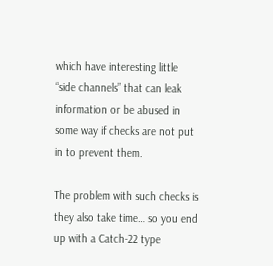which have interesting little “side channels” that can leak information or be abused in some way if checks are not put in to prevent them.

The problem with such checks is they also take time… so you end up with a Catch-22 type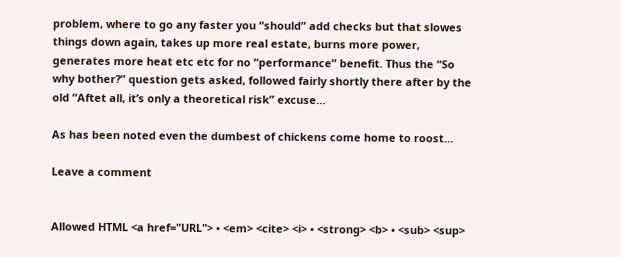problem, where to go any faster you “should” add checks but that slowes things down again, takes up more real estate, burns more power, generates more heat etc etc for no “performance” benefit. Thus the “So why bother?” question gets asked, followed fairly shortly there after by the old “Aftet all, it’s only a theoretical risk” excuse…

As has been noted even the dumbest of chickens come home to roost…

Leave a comment


Allowed HTML <a href="URL"> • <em> <cite> <i> • <strong> <b> • <sub> <sup>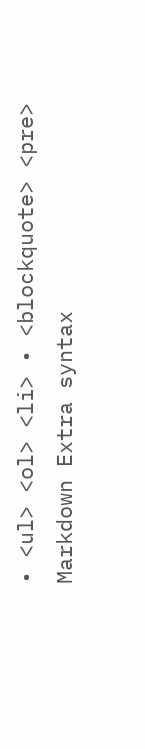• <ul> <ol> <li> • <blockquote> <pre> Markdown Extra syntax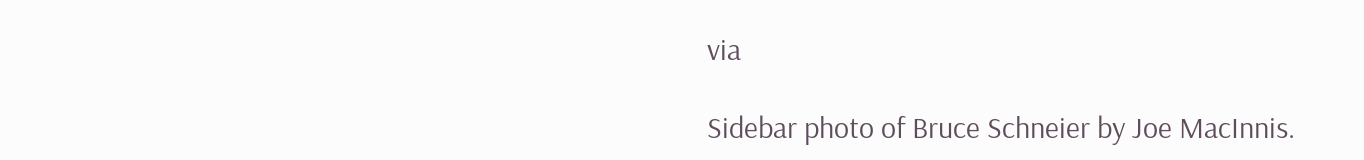via

Sidebar photo of Bruce Schneier by Joe MacInnis.